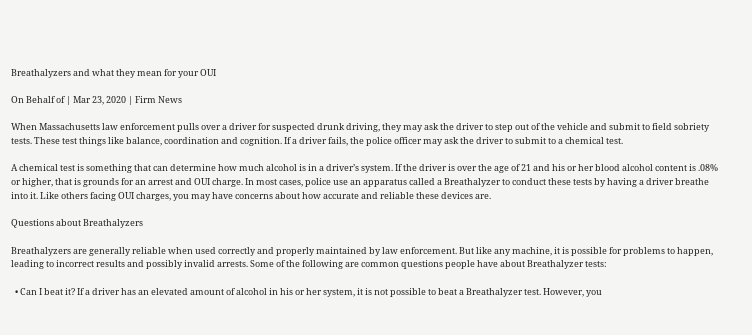Breathalyzers and what they mean for your OUI

On Behalf of | Mar 23, 2020 | Firm News

When Massachusetts law enforcement pulls over a driver for suspected drunk driving, they may ask the driver to step out of the vehicle and submit to field sobriety tests. These test things like balance, coordination and cognition. If a driver fails, the police officer may ask the driver to submit to a chemical test.

A chemical test is something that can determine how much alcohol is in a driver’s system. If the driver is over the age of 21 and his or her blood alcohol content is .08% or higher, that is grounds for an arrest and OUI charge. In most cases, police use an apparatus called a Breathalyzer to conduct these tests by having a driver breathe into it. Like others facing OUI charges, you may have concerns about how accurate and reliable these devices are.

Questions about Breathalyzers

Breathalyzers are generally reliable when used correctly and properly maintained by law enforcement. But like any machine, it is possible for problems to happen, leading to incorrect results and possibly invalid arrests. Some of the following are common questions people have about Breathalyzer tests:

  • Can I beat it? If a driver has an elevated amount of alcohol in his or her system, it is not possible to beat a Breathalyzer test. However, you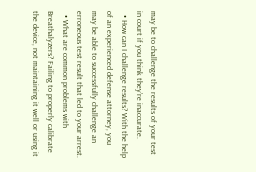may be to challenge the results of your test in court if you think they’re inaccurate.
  • How can I challenge results? With the help of an experienced defense attorney, you may be able to successfully challenge an erroneous test result that led to your arrest.
  • What are common problems with Breathalyzers? Failing to properly calibrate the device, not maintaining it well or using it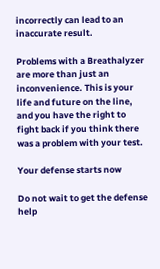incorrectly can lead to an inaccurate result.

Problems with a Breathalyzer are more than just an inconvenience. This is your life and future on the line, and you have the right to fight back if you think there was a problem with your test.

Your defense starts now

Do not wait to get the defense help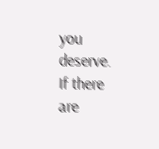you deserve. If there are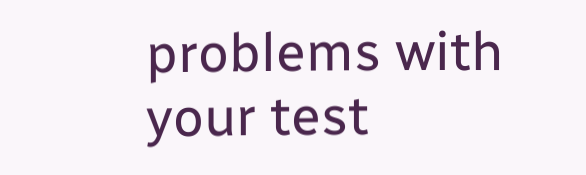problems with your test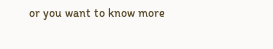or you want to know more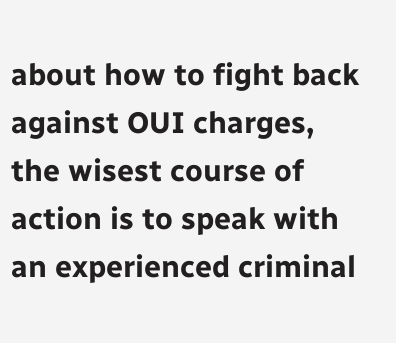about how to fight back against OUI charges, the wisest course of action is to speak with an experienced criminal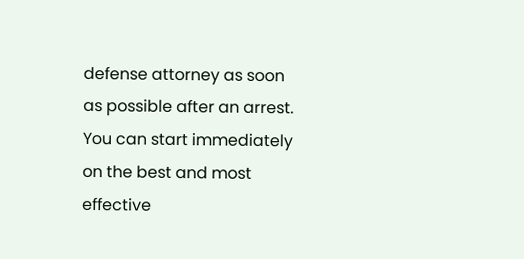defense attorney as soon as possible after an arrest. You can start immediately on the best and most effective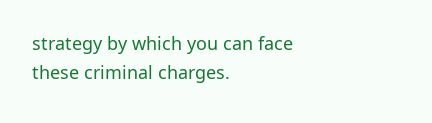strategy by which you can face these criminal charges.